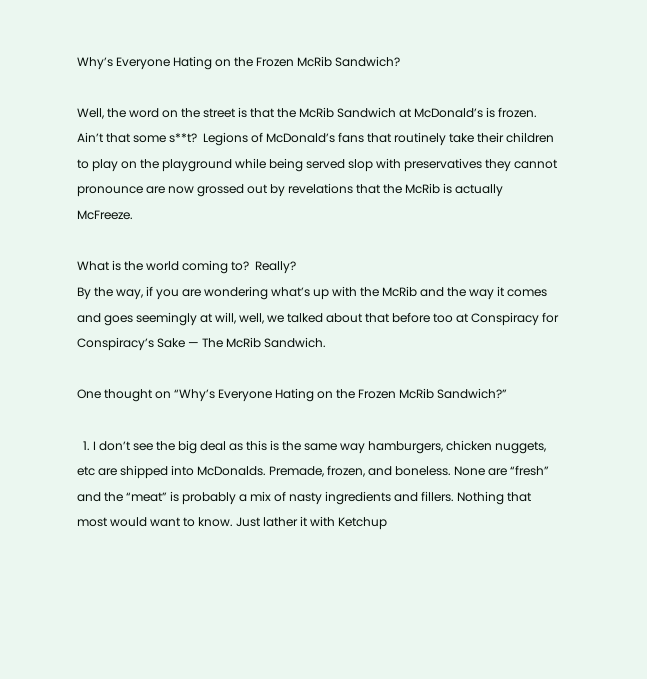Why’s Everyone Hating on the Frozen McRib Sandwich?

Well, the word on the street is that the McRib Sandwich at McDonald’s is frozen.  Ain’t that some s**t?  Legions of McDonald’s fans that routinely take their children to play on the playground while being served slop with preservatives they cannot pronounce are now grossed out by revelations that the McRib is actually McFreeze.

What is the world coming to?  Really?
By the way, if you are wondering what’s up with the McRib and the way it comes and goes seemingly at will, well, we talked about that before too at Conspiracy for Conspiracy’s Sake — The McRib Sandwich.

One thought on “Why’s Everyone Hating on the Frozen McRib Sandwich?”

  1. I don’t see the big deal as this is the same way hamburgers, chicken nuggets, etc are shipped into McDonalds. Premade, frozen, and boneless. None are “fresh” and the “meat” is probably a mix of nasty ingredients and fillers. Nothing that most would want to know. Just lather it with Ketchup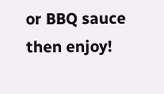or BBQ sauce then enjoy!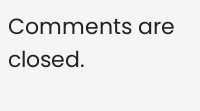Comments are closed.